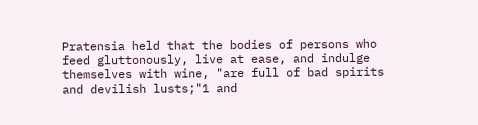Pratensia held that the bodies of persons who feed gluttonously, live at ease, and indulge themselves with wine, "are full of bad spirits and devilish lusts;"1 and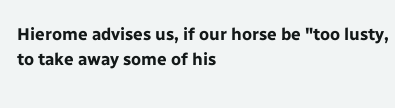Hierome advises us, if our horse be "too lusty, to take away some of his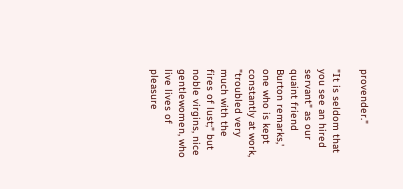provender."

"It is seldom that you see an hired servant" as our quaint friend Burton remarks,' one who is kept constantly at work, "troubled very much with the fires of lust;" but noble virgins, nice gentlewomen, who live lives of pleasure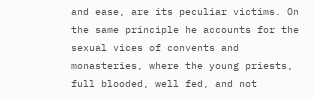and ease, are its peculiar victims. On the same principle he accounts for the sexual vices of convents and monasteries, where the young priests, full blooded, well fed, and not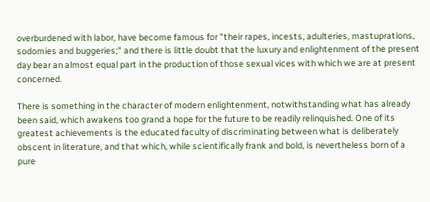overburdened with labor, have become famous for "their rapes, incests, adulteries, mastuprations, sodomies and buggeries;" and there is little doubt that the luxury and enlightenment of the present day bear an almost equal part in the production of those sexual vices with which we are at present concerned.

There is something in the character of modern enlightenment, notwithstanding what has already been said, which awakens too grand a hope for the future to be readily relinquished. One of its greatest achievements is the educated faculty of discriminating between what is deliberately obscent in literature, and that which, while scientifically frank and bold, is nevertheless born of a pure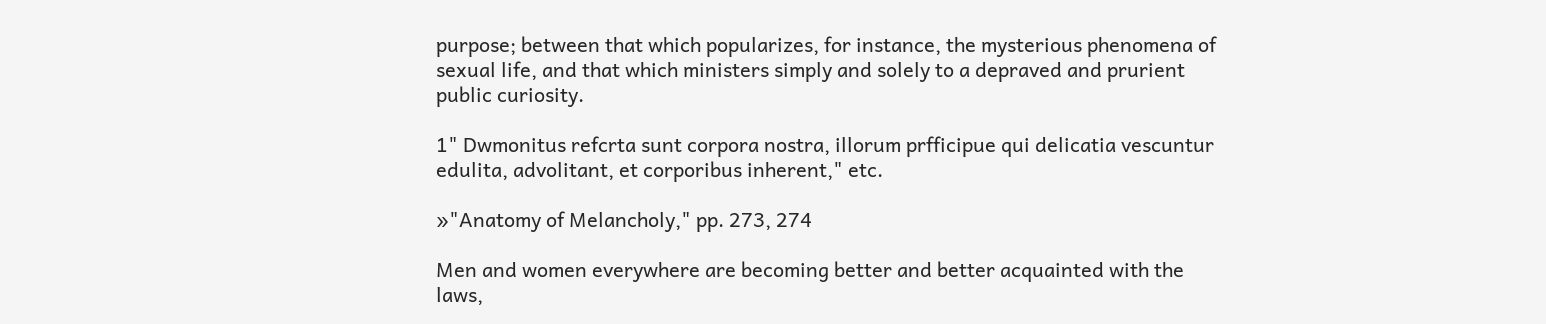purpose; between that which popularizes, for instance, the mysterious phenomena of sexual life, and that which ministers simply and solely to a depraved and prurient public curiosity.

1" Dwmonitus refcrta sunt corpora nostra, illorum prfficipue qui delicatia vescuntur edulita, advolitant, et corporibus inherent," etc.

»"Anatomy of Melancholy," pp. 273, 274

Men and women everywhere are becoming better and better acquainted with the laws,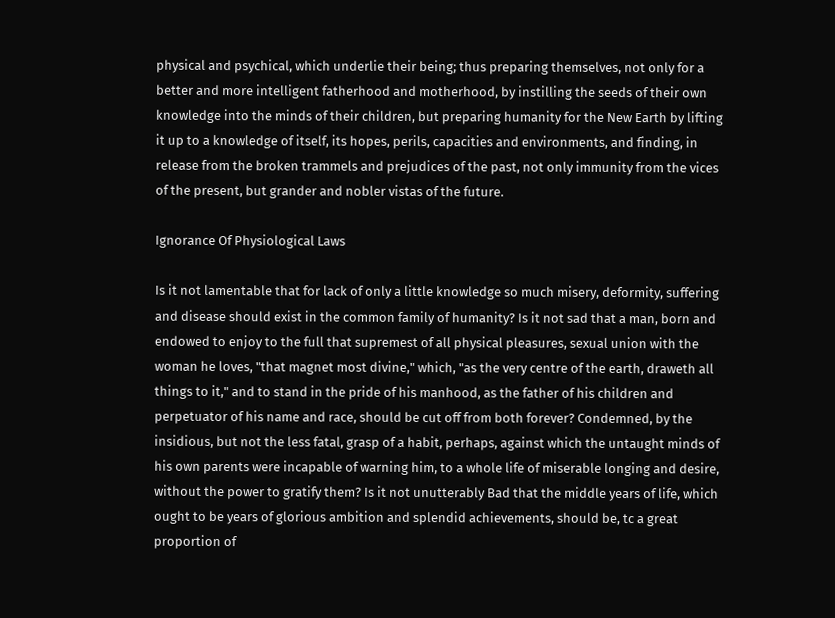physical and psychical, which underlie their being; thus preparing themselves, not only for a better and more intelligent fatherhood and motherhood, by instilling the seeds of their own knowledge into the minds of their children, but preparing humanity for the New Earth by lifting it up to a knowledge of itself, its hopes, perils, capacities and environments, and finding, in release from the broken trammels and prejudices of the past, not only immunity from the vices of the present, but grander and nobler vistas of the future.

Ignorance Of Physiological Laws

Is it not lamentable that for lack of only a little knowledge so much misery, deformity, suffering and disease should exist in the common family of humanity? Is it not sad that a man, born and endowed to enjoy to the full that supremest of all physical pleasures, sexual union with the woman he loves, "that magnet most divine," which, "as the very centre of the earth, draweth all things to it," and to stand in the pride of his manhood, as the father of his children and perpetuator of his name and race, should be cut off from both forever? Condemned, by the insidious, but not the less fatal, grasp of a habit, perhaps, against which the untaught minds of his own parents were incapable of warning him, to a whole life of miserable longing and desire, without the power to gratify them? Is it not unutterably Bad that the middle years of life, which ought to be years of glorious ambition and splendid achievements, should be, tc a great proportion of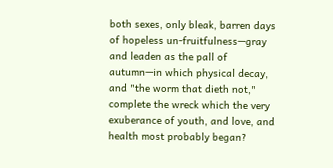both sexes, only bleak, barren days of hopeless un-fruitfulness—gray and leaden as the pall of autumn—in which physical decay, and "the worm that dieth not," complete the wreck which the very exuberance of youth, and love, and health most probably began?